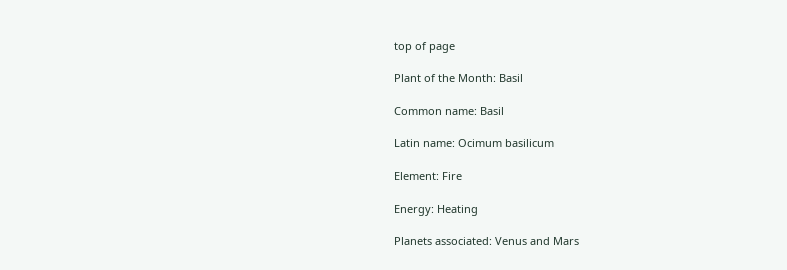top of page

Plant of the Month: Basil

Common name: Basil

Latin name: Ocimum basilicum

Element: Fire

Energy: Heating

Planets associated: Venus and Mars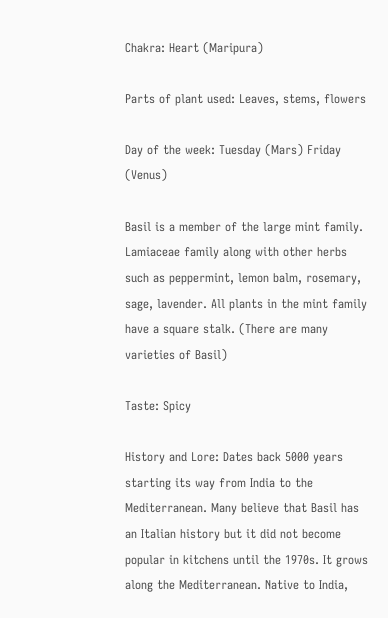Chakra: Heart (Maripura)

Parts of plant used: Leaves, stems, flowers

Day of the week: Tuesday (Mars) Friday (Venus)

Basil is a member of the large mint family. Lamiaceae family along with other herbs such as peppermint, lemon balm, rosemary, sage, lavender. All plants in the mint family have a square stalk. (There are many varieties of Basil)

Taste: Spicy

History and Lore: Dates back 5000 years starting its way from India to the Mediterranean. Many believe that Basil has an Italian history but it did not become popular in kitchens until the 1970s. It grows along the Mediterranean. Native to India,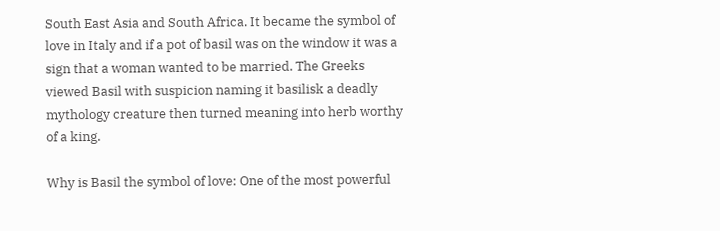South East Asia and South Africa. It became the symbol of love in Italy and if a pot of basil was on the window it was a sign that a woman wanted to be married. The Greeks viewed Basil with suspicion naming it basilisk a deadly mythology creature then turned meaning into herb worthy of a king.

Why is Basil the symbol of love: One of the most powerful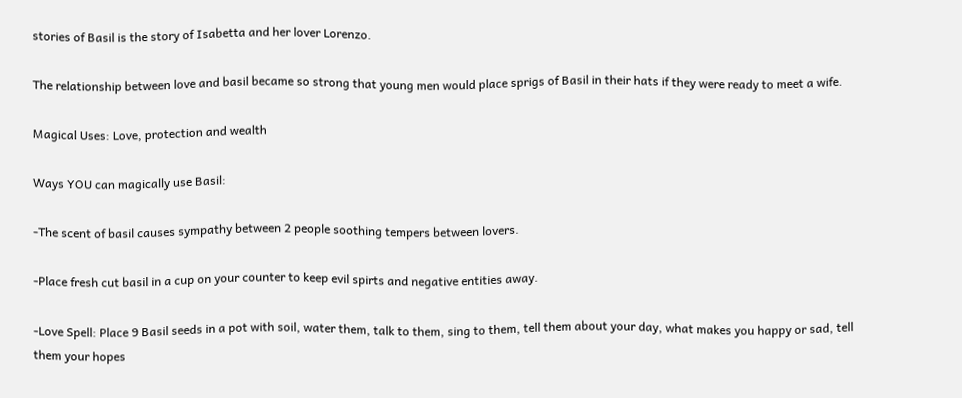stories of Basil is the story of Isabetta and her lover Lorenzo.

The relationship between love and basil became so strong that young men would place sprigs of Basil in their hats if they were ready to meet a wife.

Magical Uses: Love, protection and wealth

Ways YOU can magically use Basil:

-The scent of basil causes sympathy between 2 people soothing tempers between lovers.

-Place fresh cut basil in a cup on your counter to keep evil spirts and negative entities away.

-Love Spell: Place 9 Basil seeds in a pot with soil, water them, talk to them, sing to them, tell them about your day, what makes you happy or sad, tell them your hopes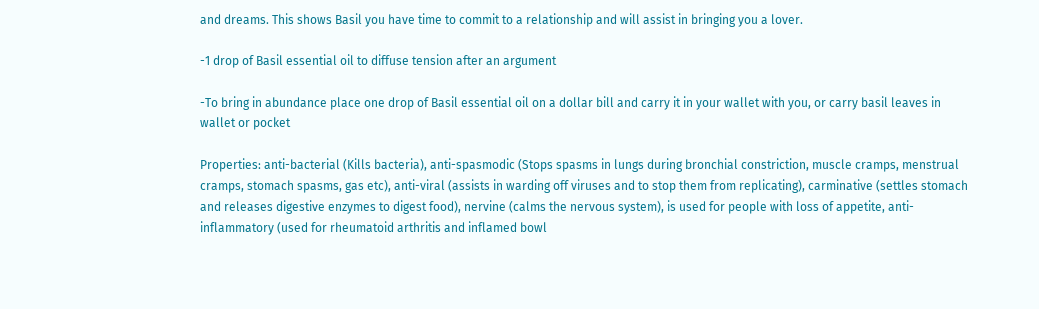and dreams. This shows Basil you have time to commit to a relationship and will assist in bringing you a lover.

-1 drop of Basil essential oil to diffuse tension after an argument

-To bring in abundance place one drop of Basil essential oil on a dollar bill and carry it in your wallet with you, or carry basil leaves in wallet or pocket

Properties: anti-bacterial (Kills bacteria), anti-spasmodic (Stops spasms in lungs during bronchial constriction, muscle cramps, menstrual cramps, stomach spasms, gas etc), anti-viral (assists in warding off viruses and to stop them from replicating), carminative (settles stomach and releases digestive enzymes to digest food), nervine (calms the nervous system), is used for people with loss of appetite, anti-inflammatory (used for rheumatoid arthritis and inflamed bowl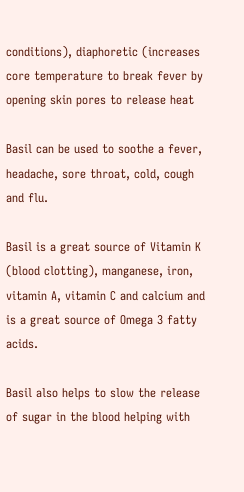conditions), diaphoretic (increases core temperature to break fever by opening skin pores to release heat

Basil can be used to soothe a fever, headache, sore throat, cold, cough and flu.

Basil is a great source of Vitamin K (blood clotting), manganese, iron, vitamin A, vitamin C and calcium and is a great source of Omega 3 fatty acids.

Basil also helps to slow the release of sugar in the blood helping with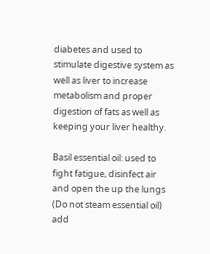diabetes and used to stimulate digestive system as well as liver to increase metabolism and proper digestion of fats as well as keeping your liver healthy.

Basil essential oil: used to fight fatigue, disinfect air and open the up the lungs (Do not steam essential oil) add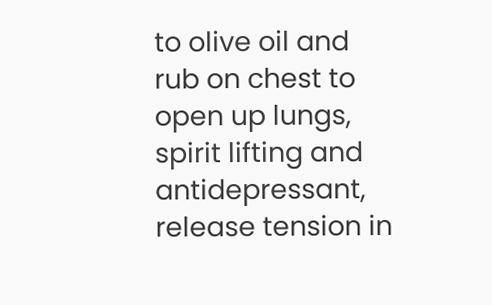to olive oil and rub on chest to open up lungs, spirit lifting and antidepressant, release tension in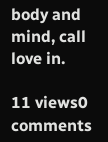body and mind, call love in.

11 views0 comments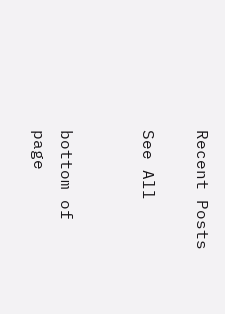Recent Posts

See All


bottom of page